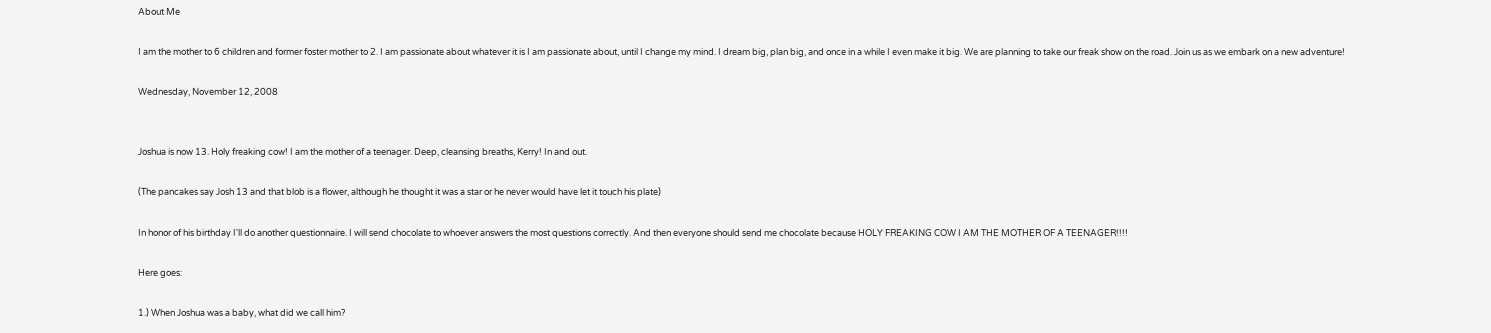About Me

I am the mother to 6 children and former foster mother to 2. I am passionate about whatever it is I am passionate about, until I change my mind. I dream big, plan big, and once in a while I even make it big. We are planning to take our freak show on the road. Join us as we embark on a new adventure!

Wednesday, November 12, 2008


Joshua is now 13. Holy freaking cow! I am the mother of a teenager. Deep, cleansing breaths, Kerry! In and out.

(The pancakes say Josh 13 and that blob is a flower, although he thought it was a star or he never would have let it touch his plate)

In honor of his birthday I'll do another questionnaire. I will send chocolate to whoever answers the most questions correctly. And then everyone should send me chocolate because HOLY FREAKING COW I AM THE MOTHER OF A TEENAGER!!!!

Here goes:

1.) When Joshua was a baby, what did we call him?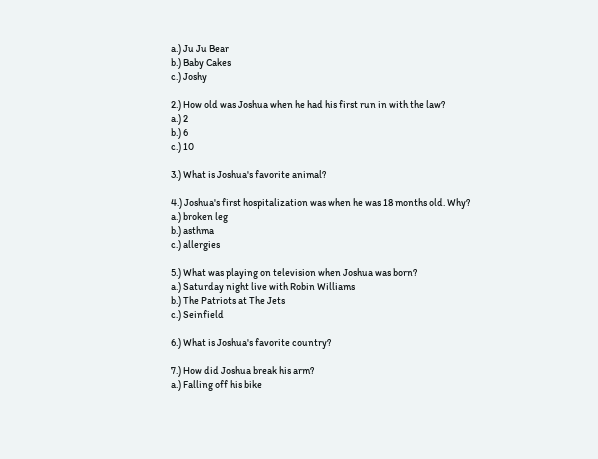a.) Ju Ju Bear
b.) Baby Cakes
c.) Joshy

2.) How old was Joshua when he had his first run in with the law?
a.) 2
b.) 6
c.) 10

3.) What is Joshua's favorite animal?

4.) Joshua's first hospitalization was when he was 18 months old. Why?
a.) broken leg
b.) asthma
c.) allergies

5.) What was playing on television when Joshua was born?
a.) Saturday night live with Robin Williams
b.) The Patriots at The Jets
c.) Seinfield

6.) What is Joshua's favorite country?

7.) How did Joshua break his arm?
a.) Falling off his bike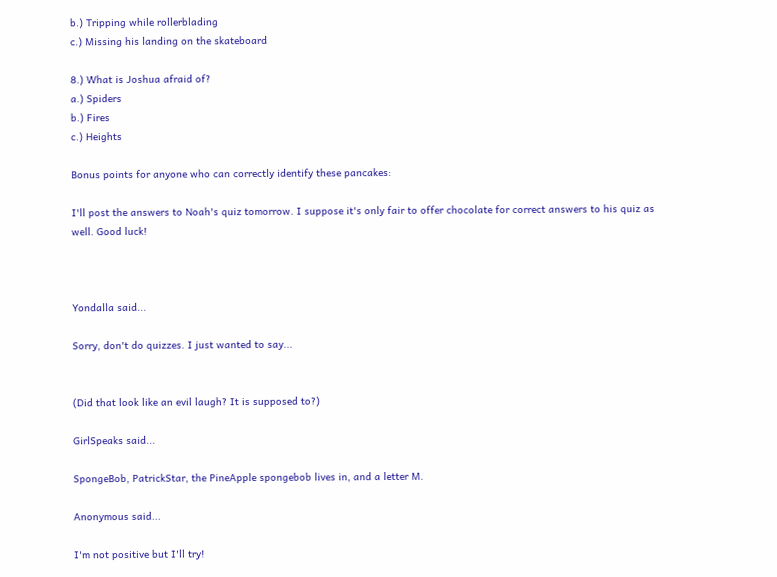b.) Tripping while rollerblading
c.) Missing his landing on the skateboard

8.) What is Joshua afraid of?
a.) Spiders
b.) Fires
c.) Heights

Bonus points for anyone who can correctly identify these pancakes:

I'll post the answers to Noah's quiz tomorrow. I suppose it's only fair to offer chocolate for correct answers to his quiz as well. Good luck!



Yondalla said...

Sorry, don't do quizzes. I just wanted to say...


(Did that look like an evil laugh? It is supposed to?)

GirlSpeaks said...

SpongeBob, PatrickStar, the PineApple spongebob lives in, and a letter M.

Anonymous said...

I'm not positive but I'll try!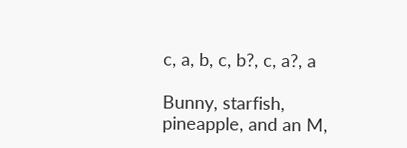c, a, b, c, b?, c, a?, a

Bunny, starfish, pineapple, and an M,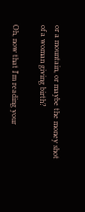or a mountain, or maybe the money shot of a woman giving birth?

Oh, now that I'm reading your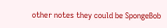other notes they could be SpongeBob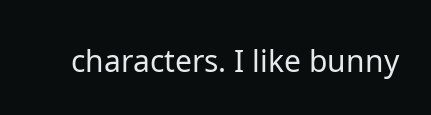characters. I like bunny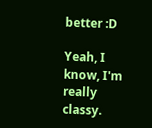better :D

Yeah, I know, I'm really classy.